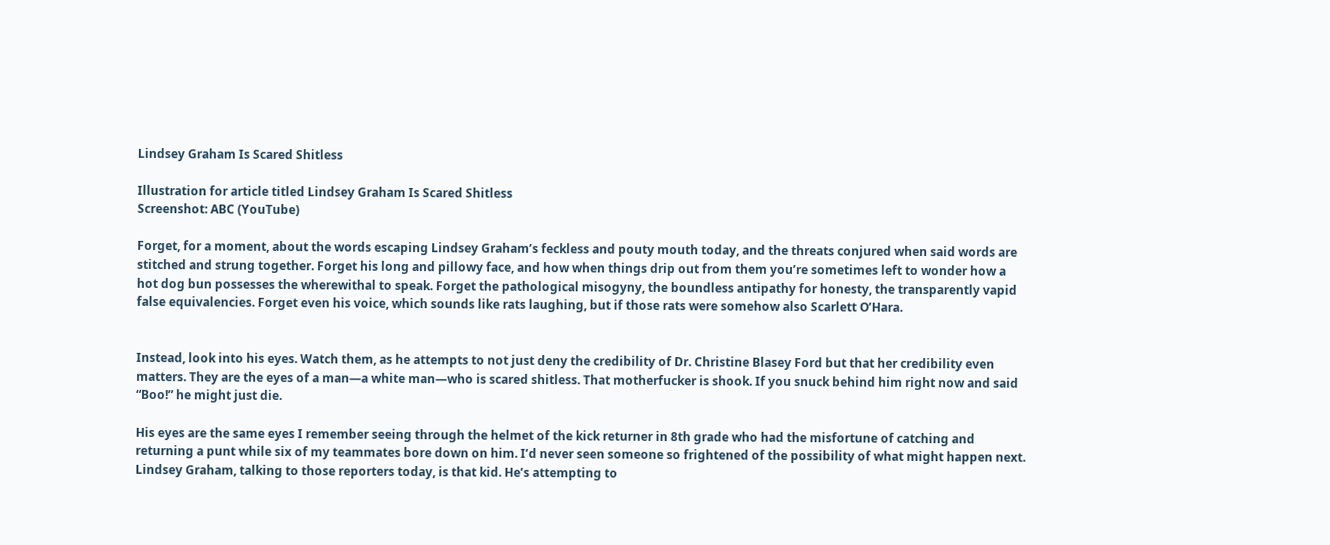Lindsey Graham Is Scared Shitless

Illustration for article titled Lindsey Graham Is Scared Shitless
Screenshot: ABC (YouTube)

Forget, for a moment, about the words escaping Lindsey Graham’s feckless and pouty mouth today, and the threats conjured when said words are stitched and strung together. Forget his long and pillowy face, and how when things drip out from them you’re sometimes left to wonder how a hot dog bun possesses the wherewithal to speak. Forget the pathological misogyny, the boundless antipathy for honesty, the transparently vapid false equivalencies. Forget even his voice, which sounds like rats laughing, but if those rats were somehow also Scarlett O’Hara.


Instead, look into his eyes. Watch them, as he attempts to not just deny the credibility of Dr. Christine Blasey Ford but that her credibility even matters. They are the eyes of a man—a white man—who is scared shitless. That motherfucker is shook. If you snuck behind him right now and said “Boo!” he might just die.

His eyes are the same eyes I remember seeing through the helmet of the kick returner in 8th grade who had the misfortune of catching and returning a punt while six of my teammates bore down on him. I’d never seen someone so frightened of the possibility of what might happen next. Lindsey Graham, talking to those reporters today, is that kid. He’s attempting to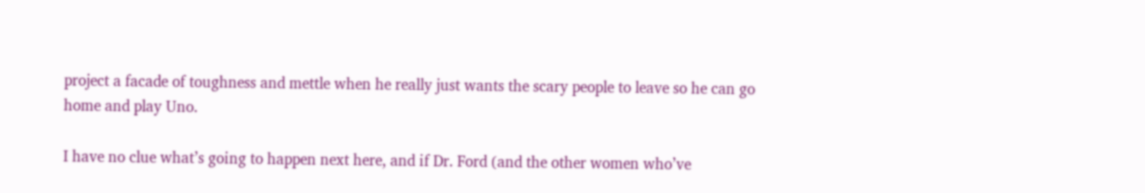project a facade of toughness and mettle when he really just wants the scary people to leave so he can go home and play Uno.

I have no clue what’s going to happen next here, and if Dr. Ford (and the other women who’ve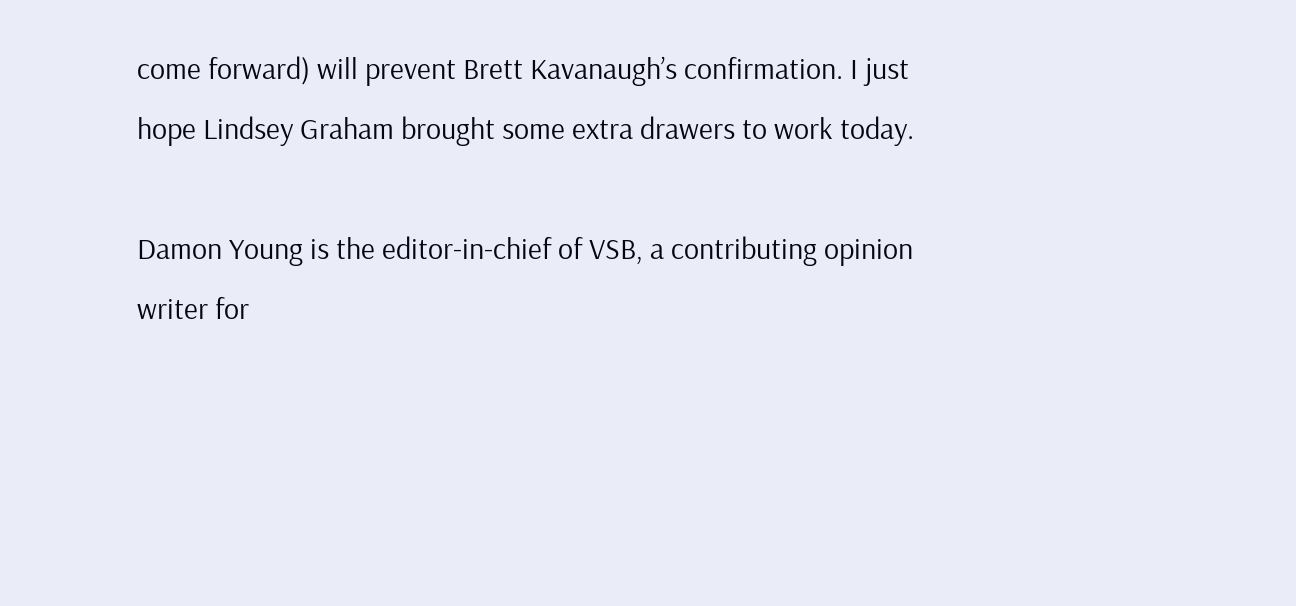come forward) will prevent Brett Kavanaugh’s confirmation. I just hope Lindsey Graham brought some extra drawers to work today.

Damon Young is the editor-in-chief of VSB, a contributing opinion writer for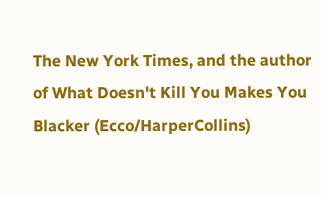The New York Times, and the author of What Doesn't Kill You Makes You Blacker (Ecco/HarperCollins)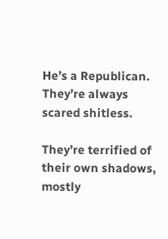He’s a Republican. They’re always scared shitless.

They’re terrified of their own shadows, mostly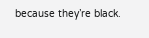because they’re black.